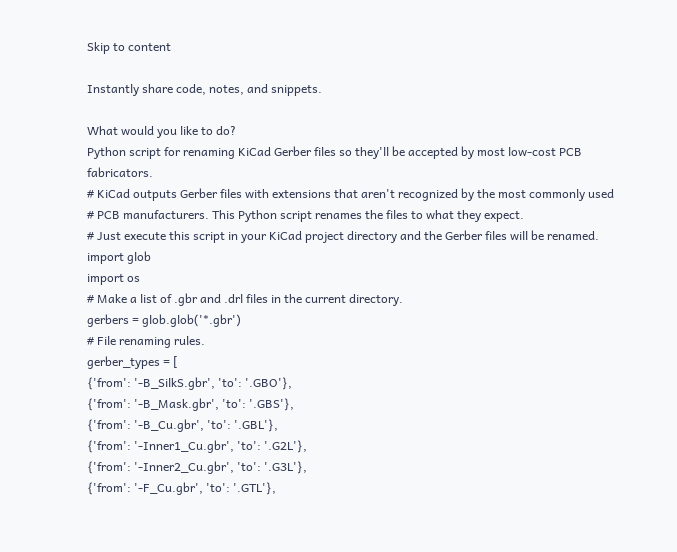Skip to content

Instantly share code, notes, and snippets.

What would you like to do?
Python script for renaming KiCad Gerber files so they'll be accepted by most low-cost PCB fabricators.
# KiCad outputs Gerber files with extensions that aren't recognized by the most commonly used
# PCB manufacturers. This Python script renames the files to what they expect.
# Just execute this script in your KiCad project directory and the Gerber files will be renamed.
import glob
import os
# Make a list of .gbr and .drl files in the current directory.
gerbers = glob.glob('*.gbr')
# File renaming rules.
gerber_types = [
{'from': '-B_SilkS.gbr', 'to': '.GBO'},
{'from': '-B_Mask.gbr', 'to': '.GBS'},
{'from': '-B_Cu.gbr', 'to': '.GBL'},
{'from': '-Inner1_Cu.gbr', 'to': '.G2L'},
{'from': '-Inner2_Cu.gbr', 'to': '.G3L'},
{'from': '-F_Cu.gbr', 'to': '.GTL'},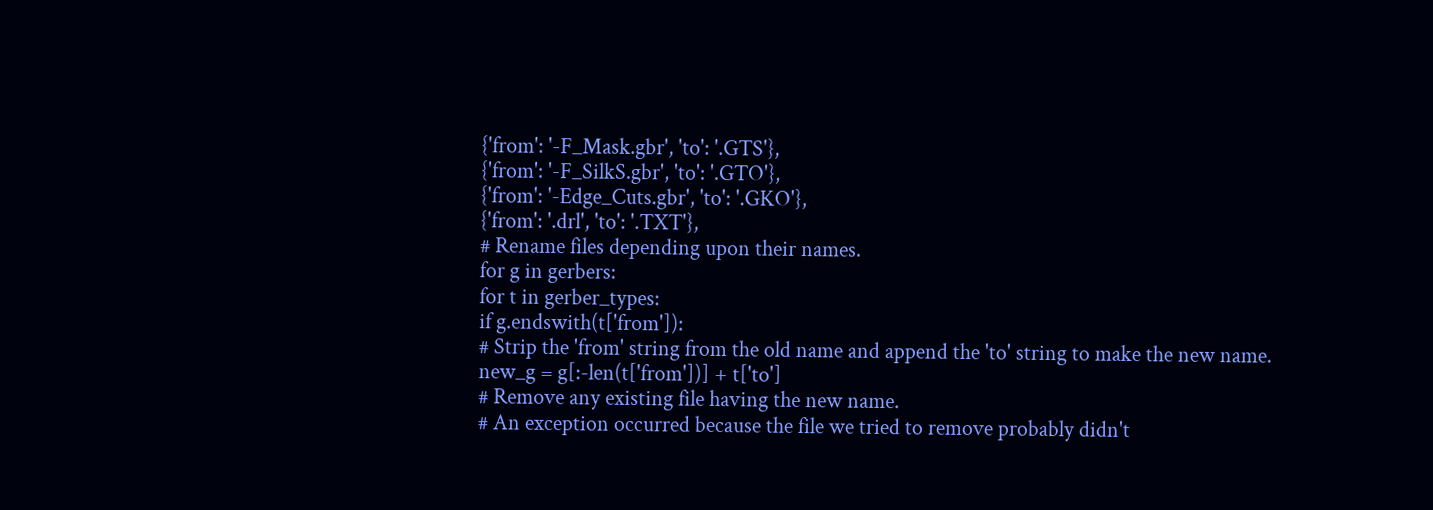{'from': '-F_Mask.gbr', 'to': '.GTS'},
{'from': '-F_SilkS.gbr', 'to': '.GTO'},
{'from': '-Edge_Cuts.gbr', 'to': '.GKO'},
{'from': '.drl', 'to': '.TXT'},
# Rename files depending upon their names.
for g in gerbers:
for t in gerber_types:
if g.endswith(t['from']):
# Strip the 'from' string from the old name and append the 'to' string to make the new name.
new_g = g[:-len(t['from'])] + t['to']
# Remove any existing file having the new name.
# An exception occurred because the file we tried to remove probably didn't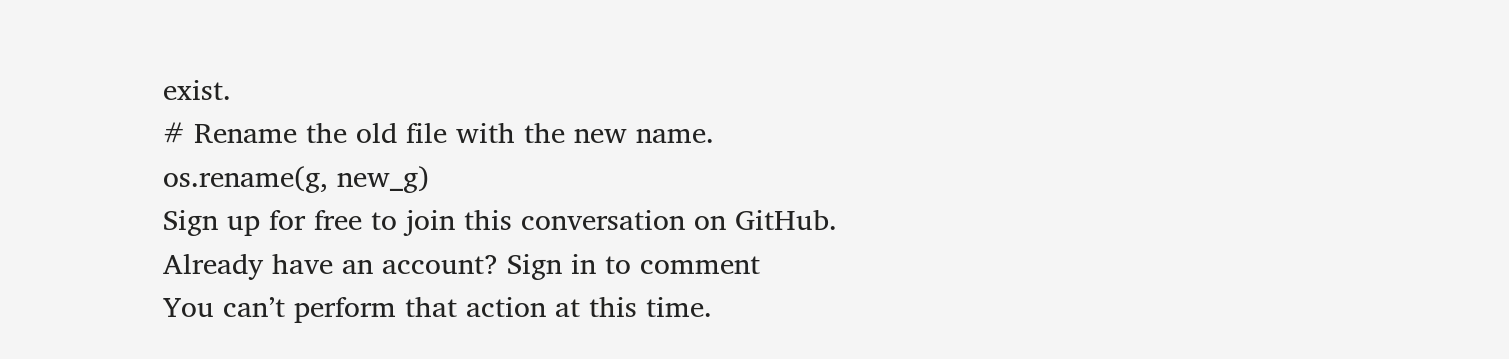exist.
# Rename the old file with the new name.
os.rename(g, new_g)
Sign up for free to join this conversation on GitHub. Already have an account? Sign in to comment
You can’t perform that action at this time.